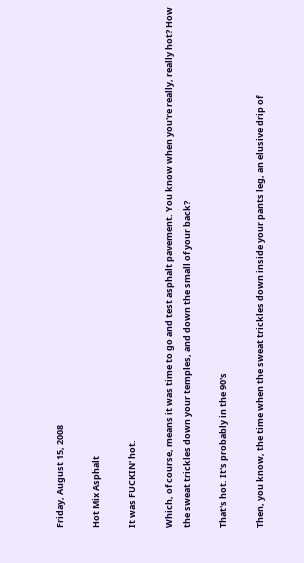Friday, August 15, 2008

Hot Mix Asphalt

It was FUCKIN' hot.

Which, of course, means it was time to go and test asphalt pavement. You know when you're really, really hot? How the sweat trickles down your temples, and down the small of your back?

That's hot. It's probably in the 90's

Then, you know, the time when the sweat trickles down inside your pants leg, an elusive drip of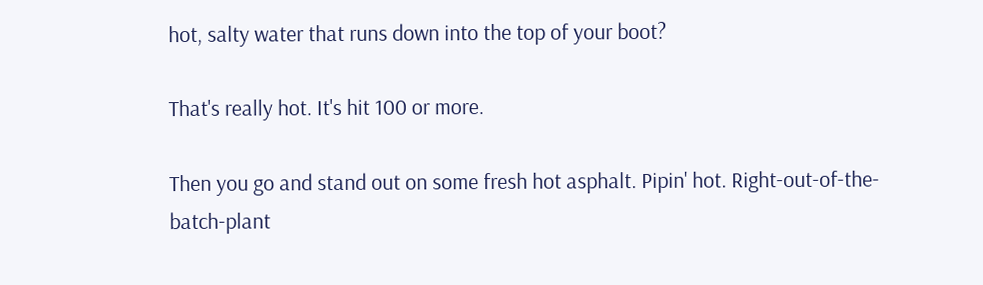hot, salty water that runs down into the top of your boot?

That's really hot. It's hit 100 or more.

Then you go and stand out on some fresh hot asphalt. Pipin' hot. Right-out-of-the-batch-plant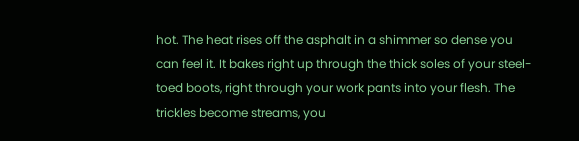hot. The heat rises off the asphalt in a shimmer so dense you can feel it. It bakes right up through the thick soles of your steel-toed boots, right through your work pants into your flesh. The trickles become streams, you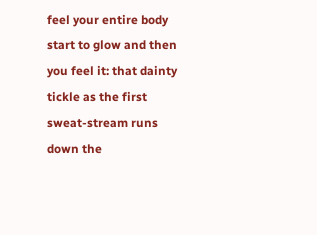feel your entire body start to glow and then you feel it: that dainty tickle as the first sweat-stream runs down the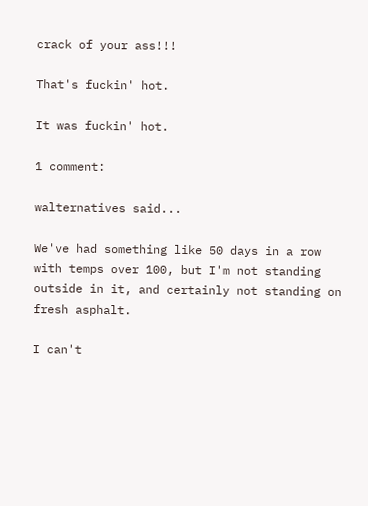crack of your ass!!!

That's fuckin' hot.

It was fuckin' hot.

1 comment:

walternatives said...

We've had something like 50 days in a row with temps over 100, but I'm not standing outside in it, and certainly not standing on fresh asphalt.

I can't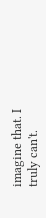imagine that. I truly can't.